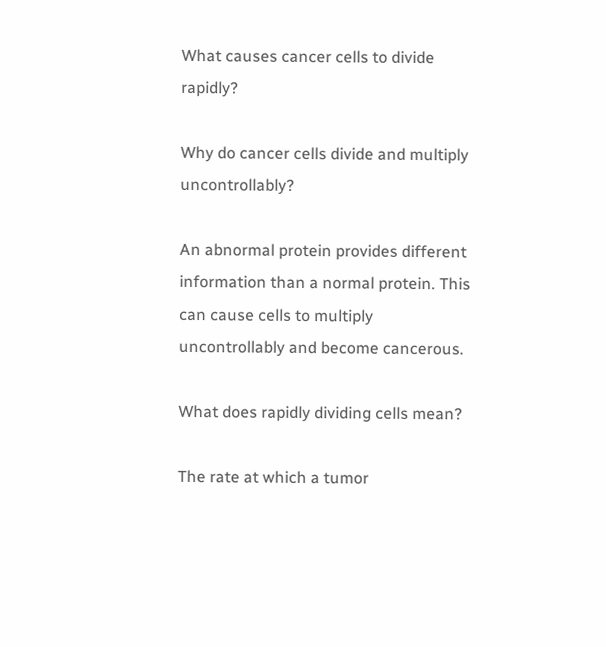What causes cancer cells to divide rapidly?

Why do cancer cells divide and multiply uncontrollably?

An abnormal protein provides different information than a normal protein. This can cause cells to multiply uncontrollably and become cancerous.

What does rapidly dividing cells mean?

The rate at which a tumor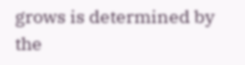grows is determined by the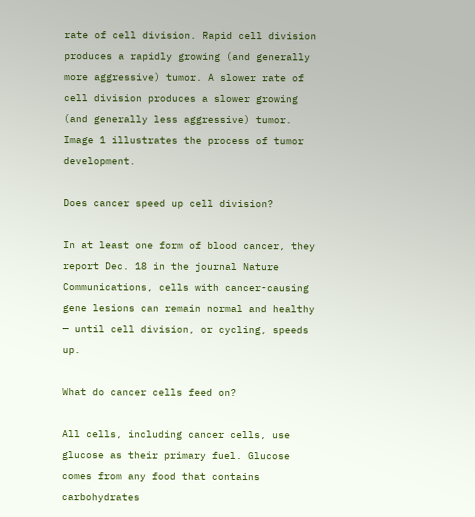rate of cell division. Rapid cell division produces a rapidly growing (and generally more aggressive) tumor. A slower rate of cell division produces a slower growing (and generally less aggressive) tumor. Image 1 illustrates the process of tumor development.

Does cancer speed up cell division?

In at least one form of blood cancer, they report Dec. 18 in the journal Nature Communications, cells with cancer-causing gene lesions can remain normal and healthy — until cell division, or cycling, speeds up.

What do cancer cells feed on?

All cells, including cancer cells, use glucose as their primary fuel. Glucose comes from any food that contains carbohydrates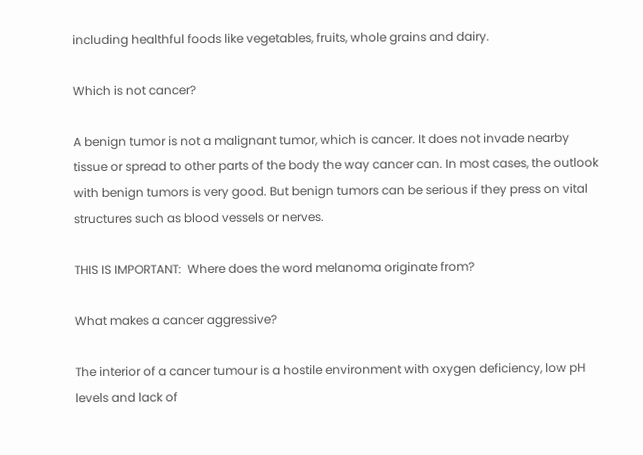including healthful foods like vegetables, fruits, whole grains and dairy.

Which is not cancer?

A benign tumor is not a malignant tumor, which is cancer. It does not invade nearby tissue or spread to other parts of the body the way cancer can. In most cases, the outlook with benign tumors is very good. But benign tumors can be serious if they press on vital structures such as blood vessels or nerves.

THIS IS IMPORTANT:  Where does the word melanoma originate from?

What makes a cancer aggressive?

The interior of a cancer tumour is a hostile environment with oxygen deficiency, low pH levels and lack of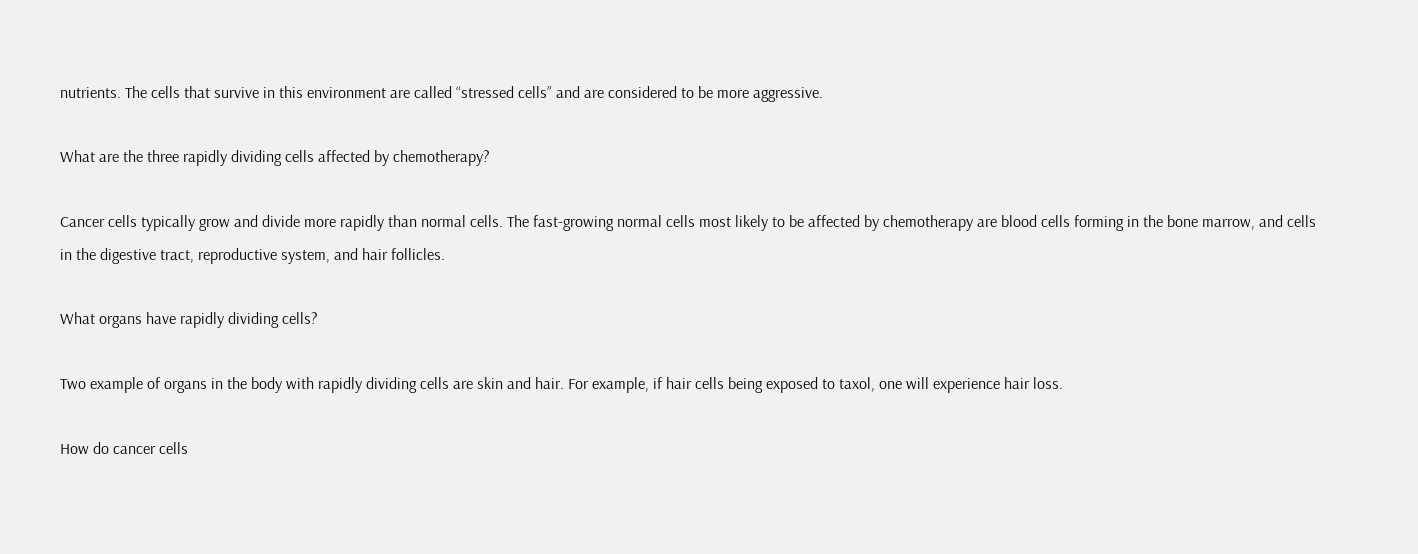nutrients. The cells that survive in this environment are called “stressed cells” and are considered to be more aggressive.

What are the three rapidly dividing cells affected by chemotherapy?

Cancer cells typically grow and divide more rapidly than normal cells. The fast-growing normal cells most likely to be affected by chemotherapy are blood cells forming in the bone marrow, and cells in the digestive tract, reproductive system, and hair follicles.

What organs have rapidly dividing cells?

Two example of organs in the body with rapidly dividing cells are skin and hair. For example, if hair cells being exposed to taxol, one will experience hair loss.

How do cancer cells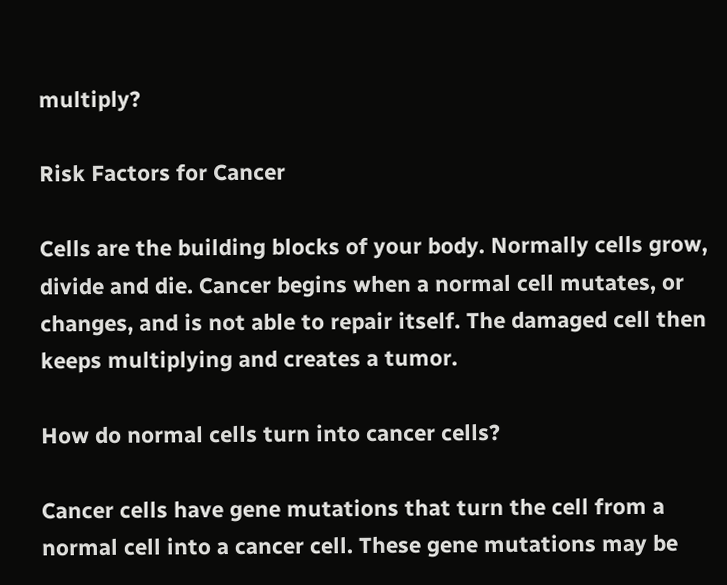multiply?

Risk Factors for Cancer

Cells are the building blocks of your body. Normally cells grow, divide and die. Cancer begins when a normal cell mutates, or changes, and is not able to repair itself. The damaged cell then keeps multiplying and creates a tumor.

How do normal cells turn into cancer cells?

Cancer cells have gene mutations that turn the cell from a normal cell into a cancer cell. These gene mutations may be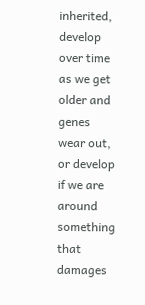inherited, develop over time as we get older and genes wear out, or develop if we are around something that damages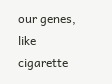our genes, like cigarette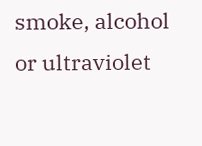smoke, alcohol or ultraviolet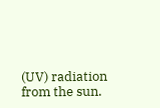(UV) radiation from the sun.